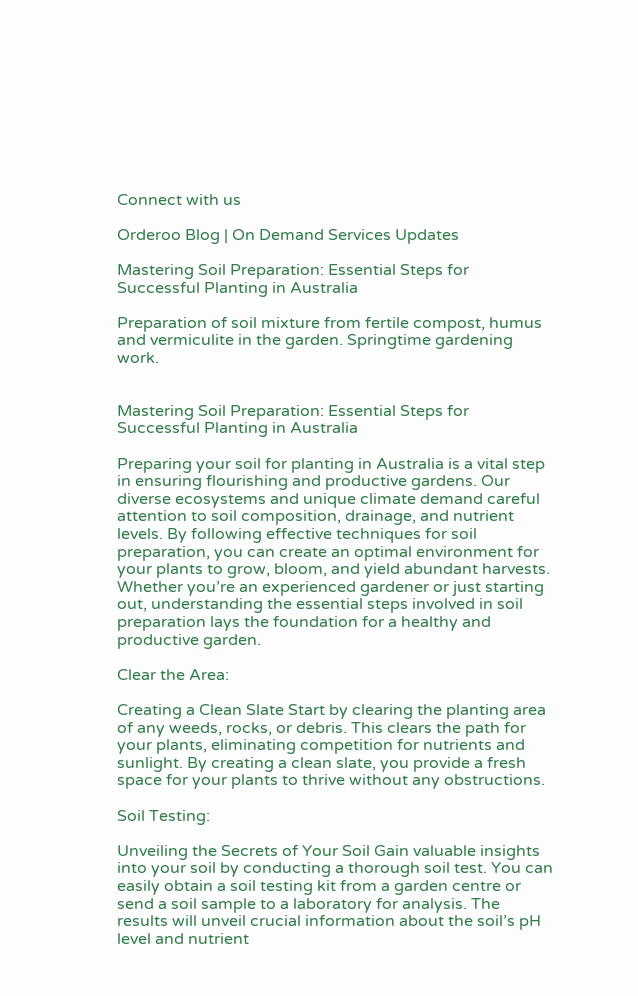Connect with us

Orderoo Blog | On Demand Services Updates

Mastering Soil Preparation: Essential Steps for Successful Planting in Australia

Preparation of soil mixture from fertile compost, humus and vermiculite in the garden. Springtime gardening work.


Mastering Soil Preparation: Essential Steps for Successful Planting in Australia

Preparing your soil for planting in Australia is a vital step in ensuring flourishing and productive gardens. Our diverse ecosystems and unique climate demand careful attention to soil composition, drainage, and nutrient levels. By following effective techniques for soil preparation, you can create an optimal environment for your plants to grow, bloom, and yield abundant harvests. Whether you’re an experienced gardener or just starting out, understanding the essential steps involved in soil preparation lays the foundation for a healthy and productive garden.

Clear the Area:

Creating a Clean Slate Start by clearing the planting area of any weeds, rocks, or debris. This clears the path for your plants, eliminating competition for nutrients and sunlight. By creating a clean slate, you provide a fresh space for your plants to thrive without any obstructions.

Soil Testing:

Unveiling the Secrets of Your Soil Gain valuable insights into your soil by conducting a thorough soil test. You can easily obtain a soil testing kit from a garden centre or send a soil sample to a laboratory for analysis. The results will unveil crucial information about the soil’s pH level and nutrient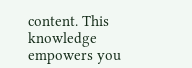content. This knowledge empowers you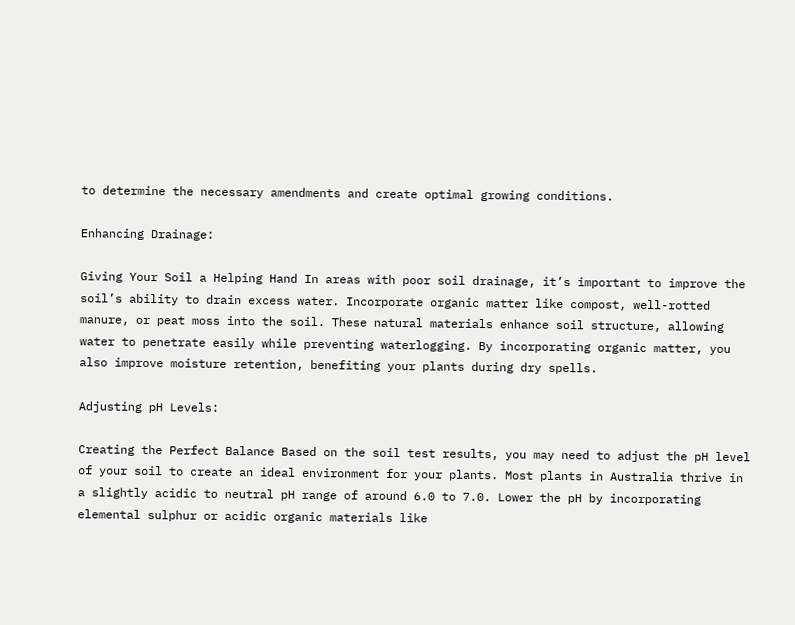to determine the necessary amendments and create optimal growing conditions.

Enhancing Drainage:

Giving Your Soil a Helping Hand In areas with poor soil drainage, it’s important to improve the soil’s ability to drain excess water. Incorporate organic matter like compost, well-rotted manure, or peat moss into the soil. These natural materials enhance soil structure, allowing water to penetrate easily while preventing waterlogging. By incorporating organic matter, you also improve moisture retention, benefiting your plants during dry spells.

Adjusting pH Levels:

Creating the Perfect Balance Based on the soil test results, you may need to adjust the pH level of your soil to create an ideal environment for your plants. Most plants in Australia thrive in a slightly acidic to neutral pH range of around 6.0 to 7.0. Lower the pH by incorporating elemental sulphur or acidic organic materials like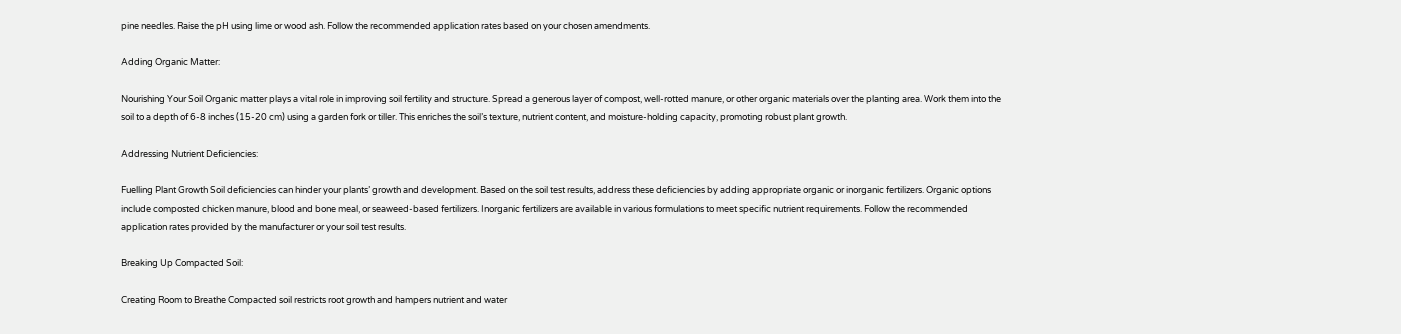pine needles. Raise the pH using lime or wood ash. Follow the recommended application rates based on your chosen amendments.

Adding Organic Matter:

Nourishing Your Soil Organic matter plays a vital role in improving soil fertility and structure. Spread a generous layer of compost, well-rotted manure, or other organic materials over the planting area. Work them into the soil to a depth of 6-8 inches (15-20 cm) using a garden fork or tiller. This enriches the soil’s texture, nutrient content, and moisture-holding capacity, promoting robust plant growth.

Addressing Nutrient Deficiencies:

Fuelling Plant Growth Soil deficiencies can hinder your plants’ growth and development. Based on the soil test results, address these deficiencies by adding appropriate organic or inorganic fertilizers. Organic options include composted chicken manure, blood and bone meal, or seaweed-based fertilizers. Inorganic fertilizers are available in various formulations to meet specific nutrient requirements. Follow the recommended application rates provided by the manufacturer or your soil test results.

Breaking Up Compacted Soil:

Creating Room to Breathe Compacted soil restricts root growth and hampers nutrient and water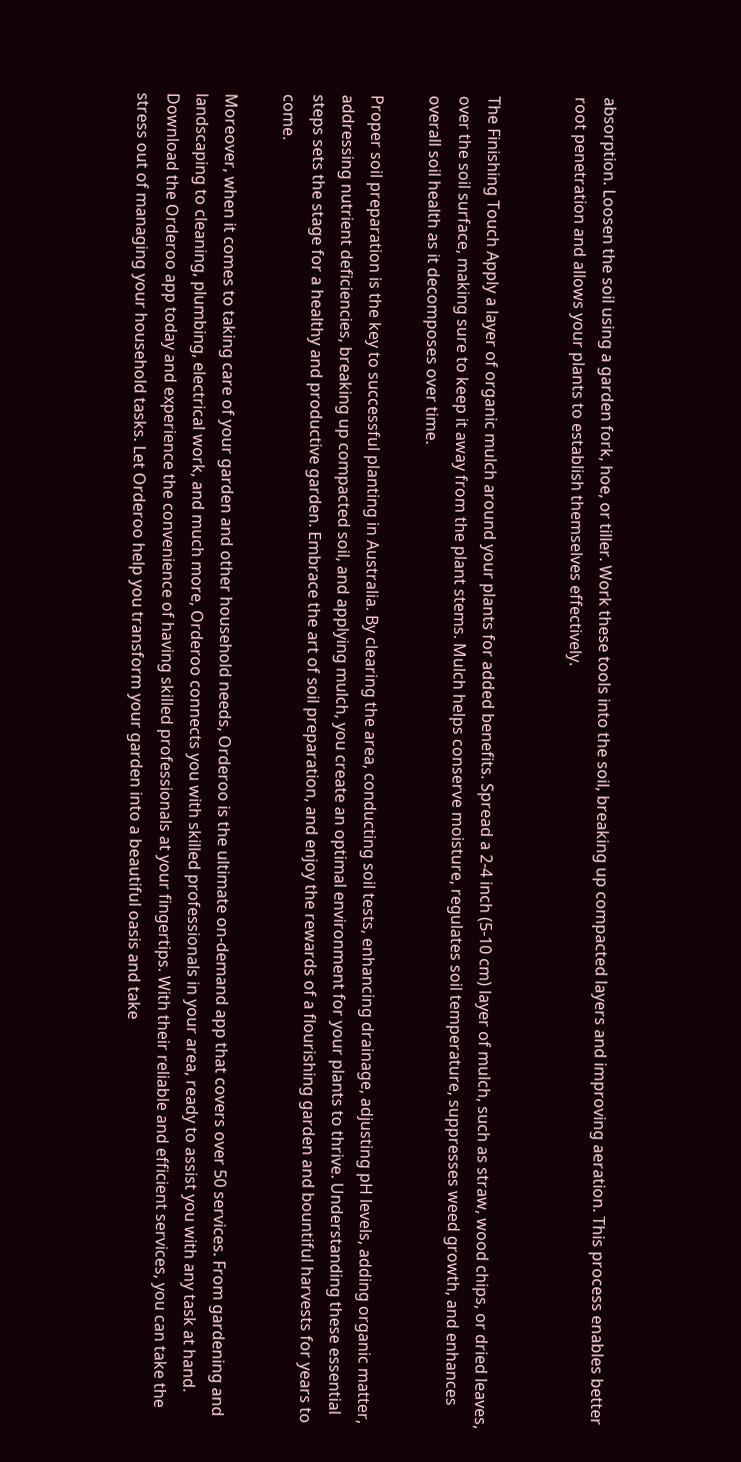absorption. Loosen the soil using a garden fork, hoe, or tiller. Work these tools into the soil, breaking up compacted layers and improving aeration. This process enables better root penetration and allows your plants to establish themselves effectively.


The Finishing Touch Apply a layer of organic mulch around your plants for added benefits. Spread a 2-4 inch (5-10 cm) layer of mulch, such as straw, wood chips, or dried leaves, over the soil surface, making sure to keep it away from the plant stems. Mulch helps conserve moisture, regulates soil temperature, suppresses weed growth, and enhances overall soil health as it decomposes over time.

Proper soil preparation is the key to successful planting in Australia. By clearing the area, conducting soil tests, enhancing drainage, adjusting pH levels, adding organic matter, addressing nutrient deficiencies, breaking up compacted soil, and applying mulch, you create an optimal environment for your plants to thrive. Understanding these essential steps sets the stage for a healthy and productive garden. Embrace the art of soil preparation, and enjoy the rewards of a flourishing garden and bountiful harvests for years to come.

Moreover, when it comes to taking care of your garden and other household needs, Orderoo is the ultimate on-demand app that covers over 50 services. From gardening and landscaping to cleaning, plumbing, electrical work, and much more, Orderoo connects you with skilled professionals in your area, ready to assist you with any task at hand.
Download the Orderoo app today and experience the convenience of having skilled professionals at your fingertips. With their reliable and efficient services, you can take the stress out of managing your household tasks. Let Orderoo help you transform your garden into a beautiful oasis and take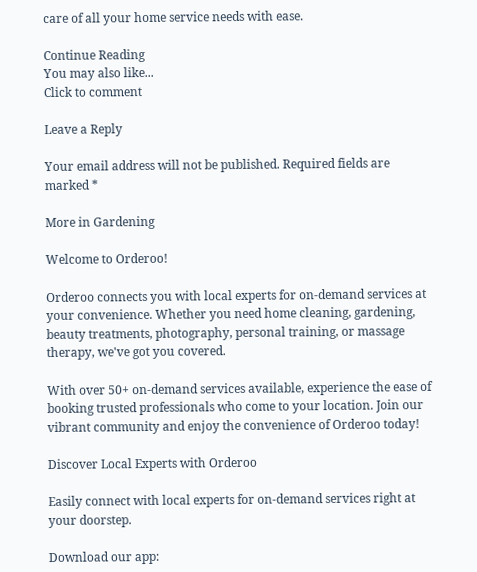care of all your home service needs with ease.

Continue Reading
You may also like...
Click to comment

Leave a Reply

Your email address will not be published. Required fields are marked *

More in Gardening

Welcome to Orderoo!

Orderoo connects you with local experts for on-demand services at your convenience. Whether you need home cleaning, gardening, beauty treatments, photography, personal training, or massage therapy, we've got you covered.

With over 50+ on-demand services available, experience the ease of booking trusted professionals who come to your location. Join our vibrant community and enjoy the convenience of Orderoo today!

Discover Local Experts with Orderoo

Easily connect with local experts for on-demand services right at your doorstep.

Download our app: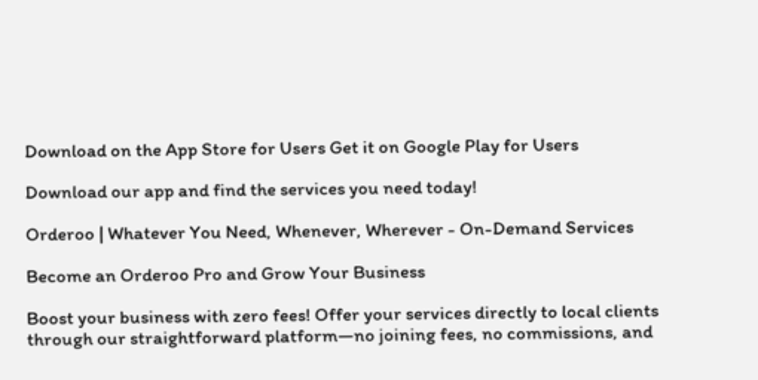Download on the App Store for Users Get it on Google Play for Users

Download our app and find the services you need today!

Orderoo | Whatever You Need, Whenever, Wherever - On-Demand Services

Become an Orderoo Pro and Grow Your Business

Boost your business with zero fees! Offer your services directly to local clients through our straightforward platform—no joining fees, no commissions, and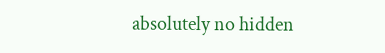absolutely no hidden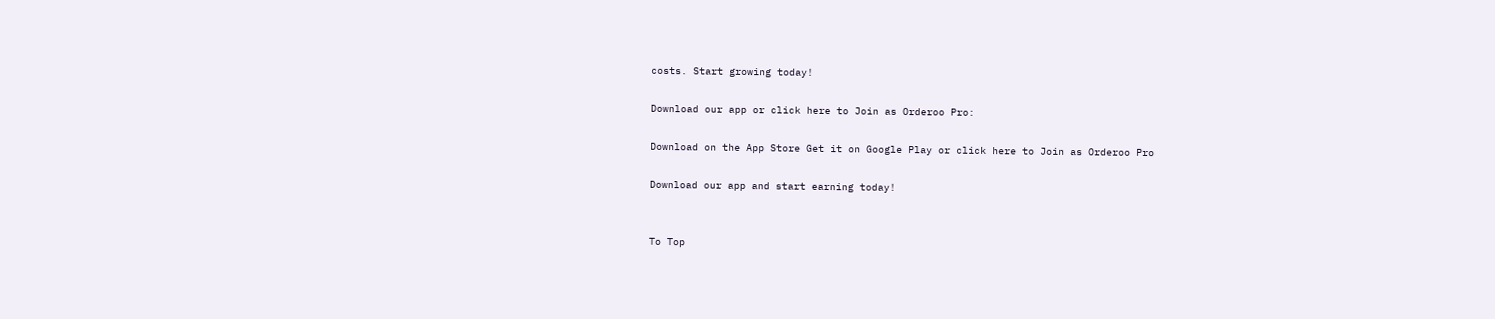costs. Start growing today!

Download our app or click here to Join as Orderoo Pro:

Download on the App Store Get it on Google Play or click here to Join as Orderoo Pro

Download our app and start earning today!


To Top